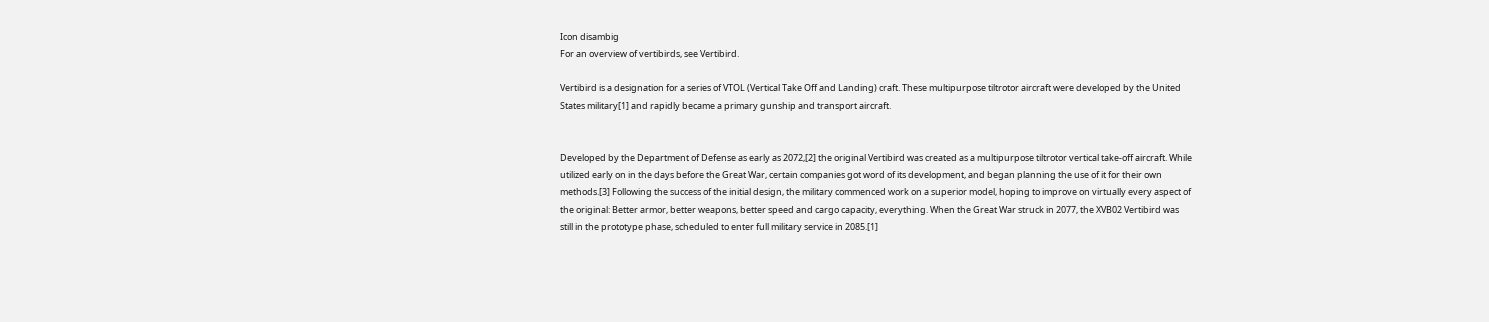Icon disambig
For an overview of vertibirds, see Vertibird.

Vertibird is a designation for a series of VTOL (Vertical Take Off and Landing) craft. These multipurpose tiltrotor aircraft were developed by the United States military[1] and rapidly became a primary gunship and transport aircraft.


Developed by the Department of Defense as early as 2072,[2] the original Vertibird was created as a multipurpose tiltrotor vertical take-off aircraft. While utilized early on in the days before the Great War, certain companies got word of its development, and began planning the use of it for their own methods.[3] Following the success of the initial design, the military commenced work on a superior model, hoping to improve on virtually every aspect of the original: Better armor, better weapons, better speed and cargo capacity, everything. When the Great War struck in 2077, the XVB02 Vertibird was still in the prototype phase, scheduled to enter full military service in 2085.[1]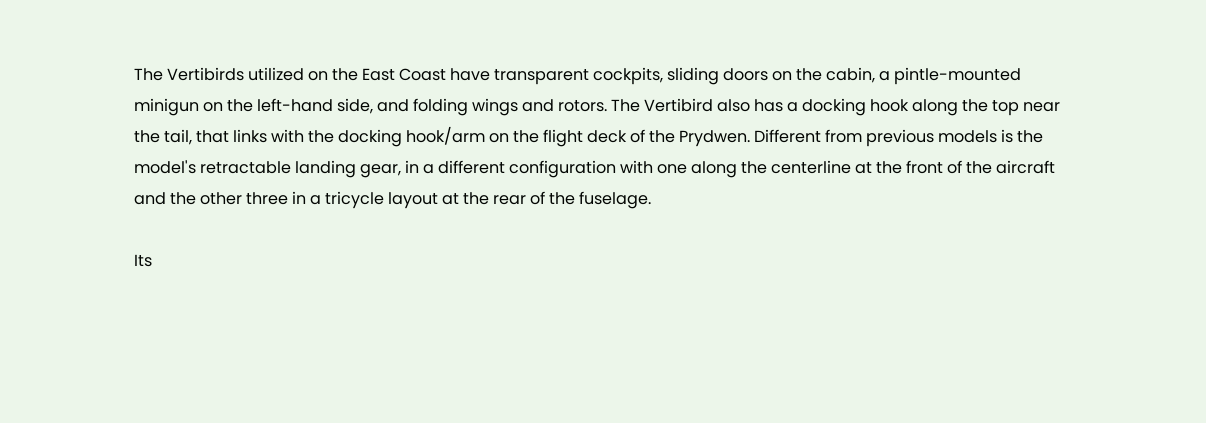The Vertibirds utilized on the East Coast have transparent cockpits, sliding doors on the cabin, a pintle-mounted minigun on the left-hand side, and folding wings and rotors. The Vertibird also has a docking hook along the top near the tail, that links with the docking hook/arm on the flight deck of the Prydwen. Different from previous models is the model's retractable landing gear, in a different configuration with one along the centerline at the front of the aircraft and the other three in a tricycle layout at the rear of the fuselage.

Its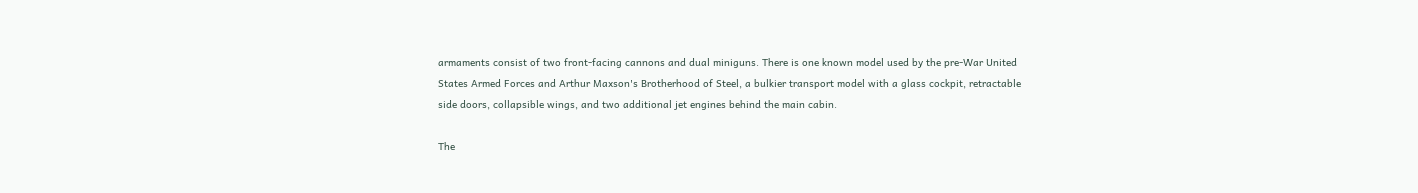armaments consist of two front-facing cannons and dual miniguns. There is one known model used by the pre-War United States Armed Forces and Arthur Maxson's Brotherhood of Steel, a bulkier transport model with a glass cockpit, retractable side doors, collapsible wings, and two additional jet engines behind the main cabin.

The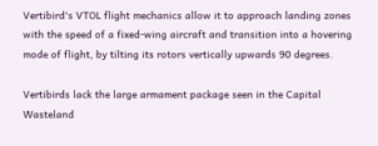Vertibird's VTOL flight mechanics allow it to approach landing zones with the speed of a fixed-wing aircraft and transition into a hovering mode of flight, by tilting its rotors vertically upwards 90 degrees.

Vertibirds lack the large armament package seen in the Capital Wasteland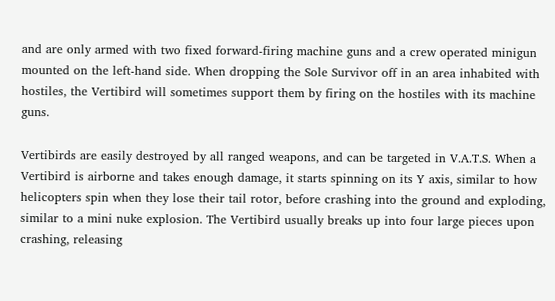and are only armed with two fixed forward-firing machine guns and a crew operated minigun mounted on the left-hand side. When dropping the Sole Survivor off in an area inhabited with hostiles, the Vertibird will sometimes support them by firing on the hostiles with its machine guns.

Vertibirds are easily destroyed by all ranged weapons, and can be targeted in V.A.T.S. When a Vertibird is airborne and takes enough damage, it starts spinning on its Y axis, similar to how helicopters spin when they lose their tail rotor, before crashing into the ground and exploding, similar to a mini nuke explosion. The Vertibird usually breaks up into four large pieces upon crashing, releasing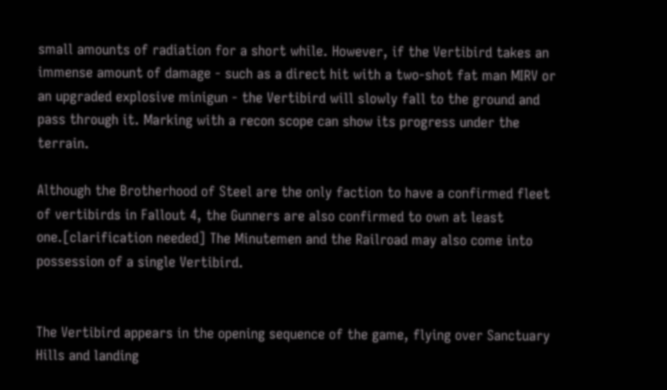small amounts of radiation for a short while. However, if the Vertibird takes an immense amount of damage - such as a direct hit with a two-shot fat man MIRV or an upgraded explosive minigun - the Vertibird will slowly fall to the ground and pass through it. Marking with a recon scope can show its progress under the terrain.

Although the Brotherhood of Steel are the only faction to have a confirmed fleet of vertibirds in Fallout 4, the Gunners are also confirmed to own at least one.[clarification needed] The Minutemen and the Railroad may also come into possession of a single Vertibird.


The Vertibird appears in the opening sequence of the game, flying over Sanctuary Hills and landing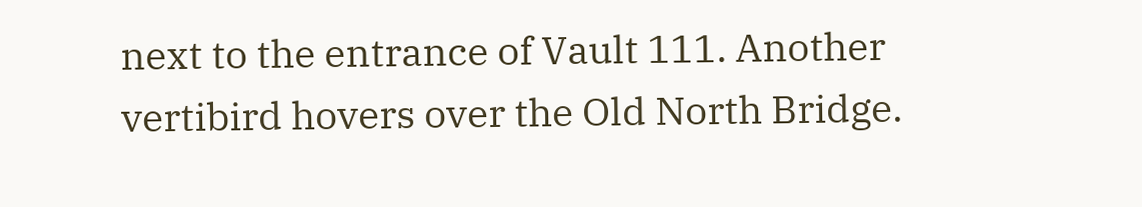next to the entrance of Vault 111. Another vertibird hovers over the Old North Bridge.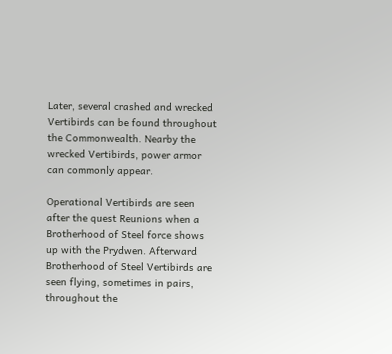Later, several crashed and wrecked Vertibirds can be found throughout the Commonwealth. Nearby the wrecked Vertibirds, power armor can commonly appear.

Operational Vertibirds are seen after the quest Reunions when a Brotherhood of Steel force shows up with the Prydwen. Afterward Brotherhood of Steel Vertibirds are seen flying, sometimes in pairs, throughout the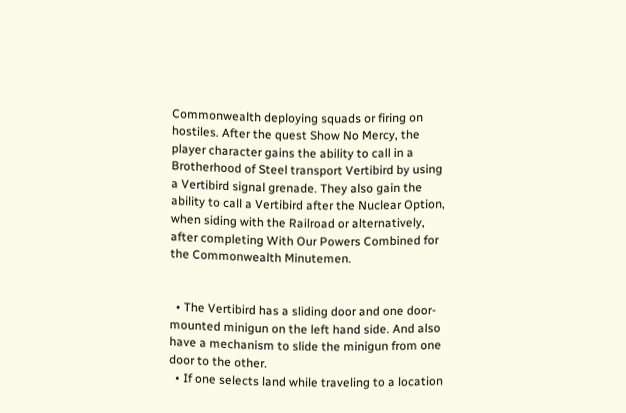Commonwealth deploying squads or firing on hostiles. After the quest Show No Mercy, the player character gains the ability to call in a Brotherhood of Steel transport Vertibird by using a Vertibird signal grenade. They also gain the ability to call a Vertibird after the Nuclear Option, when siding with the Railroad or alternatively, after completing With Our Powers Combined for the Commonwealth Minutemen.


  • The Vertibird has a sliding door and one door-mounted minigun on the left hand side. And also have a mechanism to slide the minigun from one door to the other.
  • If one selects land while traveling to a location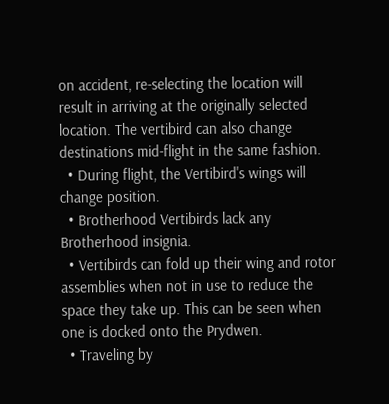on accident, re-selecting the location will result in arriving at the originally selected location. The vertibird can also change destinations mid-flight in the same fashion.
  • During flight, the Vertibird's wings will change position.
  • Brotherhood Vertibirds lack any Brotherhood insignia.
  • Vertibirds can fold up their wing and rotor assemblies when not in use to reduce the space they take up. This can be seen when one is docked onto the Prydwen.
  • Traveling by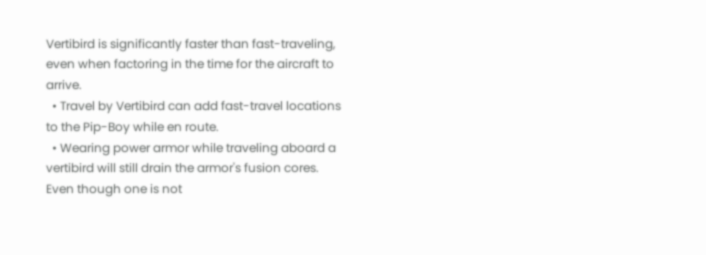Vertibird is significantly faster than fast-traveling, even when factoring in the time for the aircraft to arrive.
  • Travel by Vertibird can add fast-travel locations to the Pip-Boy while en route.
  • Wearing power armor while traveling aboard a vertibird will still drain the armor's fusion cores. Even though one is not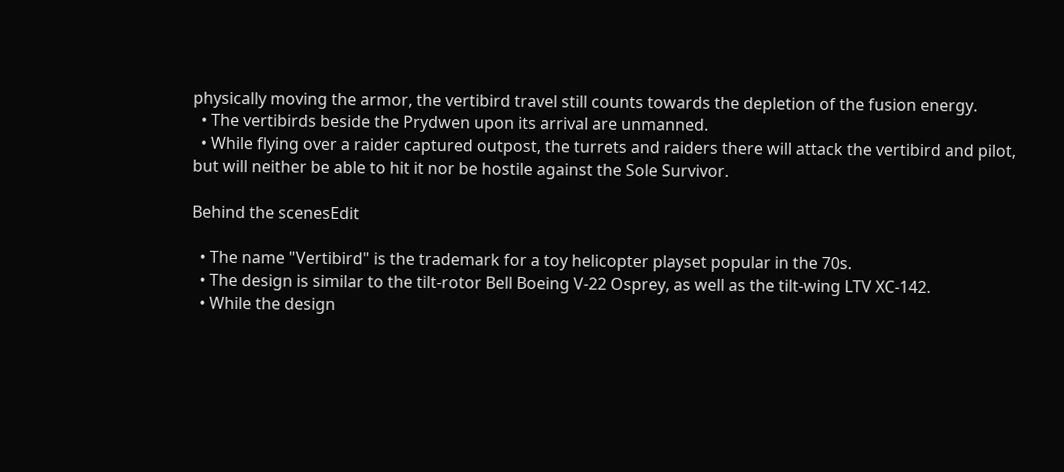physically moving the armor, the vertibird travel still counts towards the depletion of the fusion energy.
  • The vertibirds beside the Prydwen upon its arrival are unmanned.
  • While flying over a raider captured outpost, the turrets and raiders there will attack the vertibird and pilot, but will neither be able to hit it nor be hostile against the Sole Survivor.

Behind the scenesEdit

  • The name "Vertibird" is the trademark for a toy helicopter playset popular in the 70s.
  • The design is similar to the tilt-rotor Bell Boeing V-22 Osprey, as well as the tilt-wing LTV XC-142.
  • While the design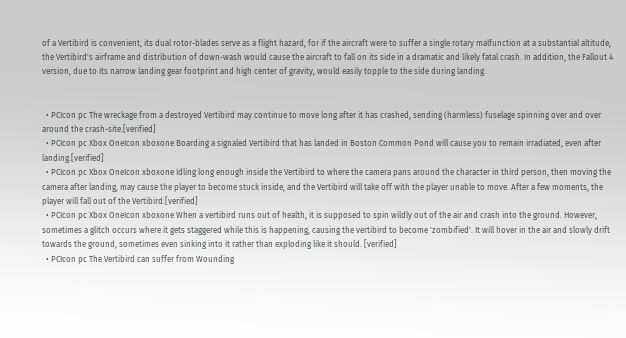of a Vertibird is convenient, its dual rotor-blades serve as a flight hazard, for if the aircraft were to suffer a single rotary malfunction at a substantial altitude, the Vertibird's airframe and distribution of down-wash would cause the aircraft to fall on its side in a dramatic and likely fatal crash. In addition, the Fallout 4 version, due to its narrow landing gear footprint and high center of gravity, would easily topple to the side during landing.


  • PCIcon pc The wreckage from a destroyed Vertibird may continue to move long after it has crashed, sending (harmless) fuselage spinning over and over around the crash-site.[verified]
  • PCIcon pc Xbox OneIcon xboxone Boarding a signaled Vertibird that has landed in Boston Common Pond will cause you to remain irradiated, even after landing.[verified]
  • PCIcon pc Xbox OneIcon xboxone Idling long enough inside the Vertibird to where the camera pans around the character in third person, then moving the camera after landing, may cause the player to become stuck inside, and the Vertibird will take off with the player unable to move. After a few moments, the player will fall out of the Vertibird.[verified]
  • PCIcon pc Xbox OneIcon xboxone When a vertibird runs out of health, it is supposed to spin wildly out of the air and crash into the ground. However, sometimes a glitch occurs where it gets staggered while this is happening, causing the vertibird to become 'zombified'. It will hover in the air and slowly drift towards the ground, sometimes even sinking into it rather than exploding like it should. [verified]
  • PCIcon pc The Vertibird can suffer from Wounding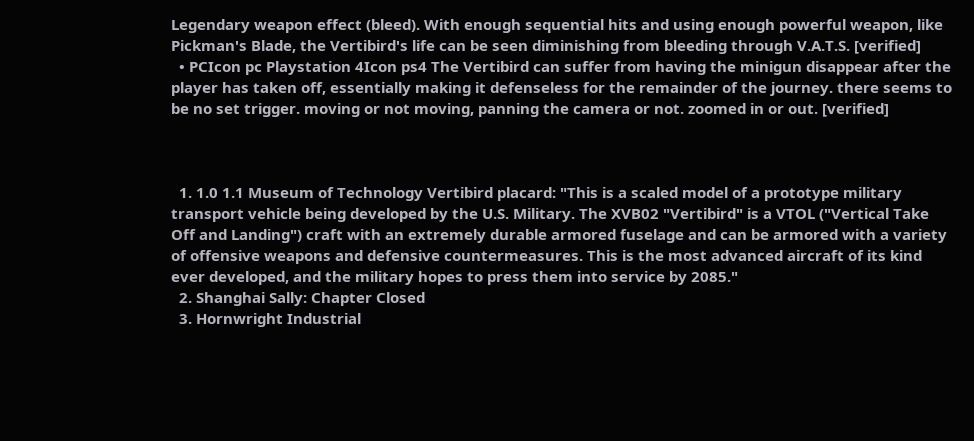Legendary weapon effect (bleed). With enough sequential hits and using enough powerful weapon, like Pickman's Blade, the Vertibird's life can be seen diminishing from bleeding through V.A.T.S. [verified]
  • PCIcon pc Playstation 4Icon ps4 The Vertibird can suffer from having the minigun disappear after the player has taken off, essentially making it defenseless for the remainder of the journey. there seems to be no set trigger. moving or not moving, panning the camera or not. zoomed in or out. [verified]



  1. 1.0 1.1 Museum of Technology Vertibird placard: "This is a scaled model of a prototype military transport vehicle being developed by the U.S. Military. The XVB02 "Vertibird" is a VTOL ("Vertical Take Off and Landing") craft with an extremely durable armored fuselage and can be armored with a variety of offensive weapons and defensive countermeasures. This is the most advanced aircraft of its kind ever developed, and the military hopes to press them into service by 2085."
  2. Shanghai Sally: Chapter Closed
  3. Hornwright Industrial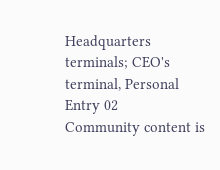Headquarters terminals; CEO's terminal, Personal Entry 02
Community content is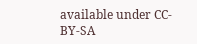available under CC-BY-SA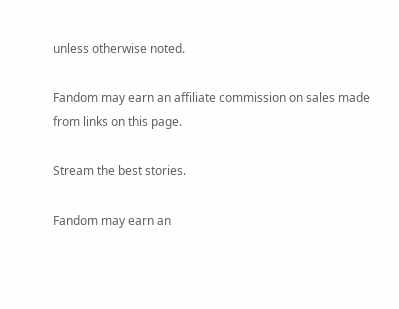unless otherwise noted.

Fandom may earn an affiliate commission on sales made from links on this page.

Stream the best stories.

Fandom may earn an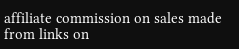affiliate commission on sales made from links on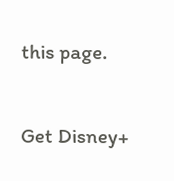this page.

Get Disney+